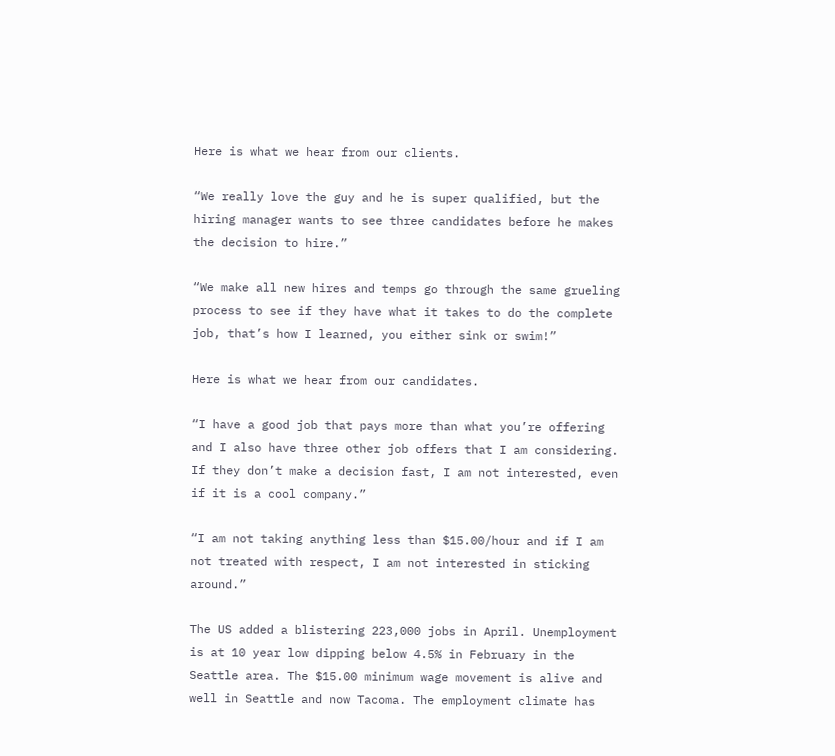Here is what we hear from our clients.

“We really love the guy and he is super qualified, but the hiring manager wants to see three candidates before he makes the decision to hire.”

“We make all new hires and temps go through the same grueling process to see if they have what it takes to do the complete job, that’s how I learned, you either sink or swim!”

Here is what we hear from our candidates.

“I have a good job that pays more than what you’re offering and I also have three other job offers that I am considering. If they don’t make a decision fast, I am not interested, even if it is a cool company.”

“I am not taking anything less than $15.00/hour and if I am not treated with respect, I am not interested in sticking around.”

The US added a blistering 223,000 jobs in April. Unemployment is at 10 year low dipping below 4.5% in February in the Seattle area. The $15.00 minimum wage movement is alive and well in Seattle and now Tacoma. The employment climate has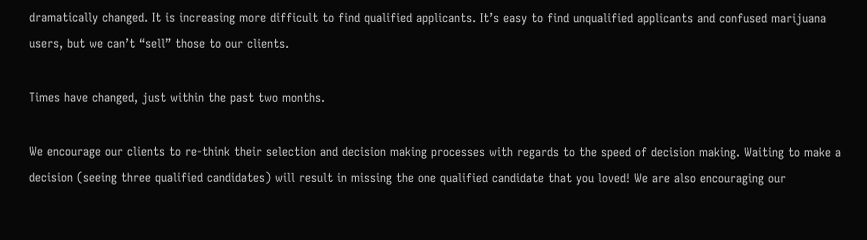dramatically changed. It is increasing more difficult to find qualified applicants. It’s easy to find unqualified applicants and confused marijuana users, but we can’t “sell” those to our clients.

Times have changed, just within the past two months.

We encourage our clients to re-think their selection and decision making processes with regards to the speed of decision making. Waiting to make a decision (seeing three qualified candidates) will result in missing the one qualified candidate that you loved! We are also encouraging our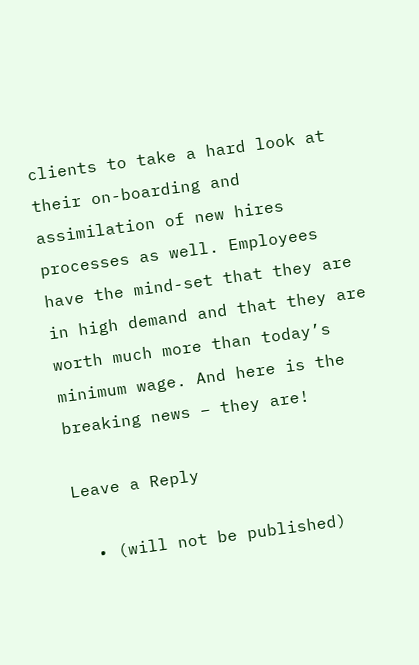clients to take a hard look at their on-boarding and assimilation of new hires processes as well. Employees have the mind-set that they are in high demand and that they are worth much more than today’s minimum wage. And here is the breaking news – they are!

Leave a Reply

  • (will not be published)